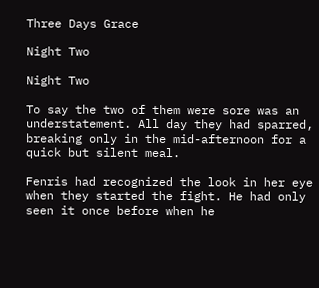Three Days Grace

Night Two

Night Two

To say the two of them were sore was an understatement. All day they had sparred, breaking only in the mid-afternoon for a quick but silent meal.

Fenris had recognized the look in her eye when they started the fight. He had only seen it once before when he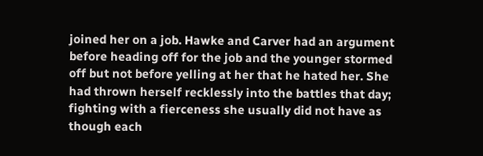joined her on a job. Hawke and Carver had an argument before heading off for the job and the younger stormed off but not before yelling at her that he hated her. She had thrown herself recklessly into the battles that day; fighting with a fierceness she usually did not have as though each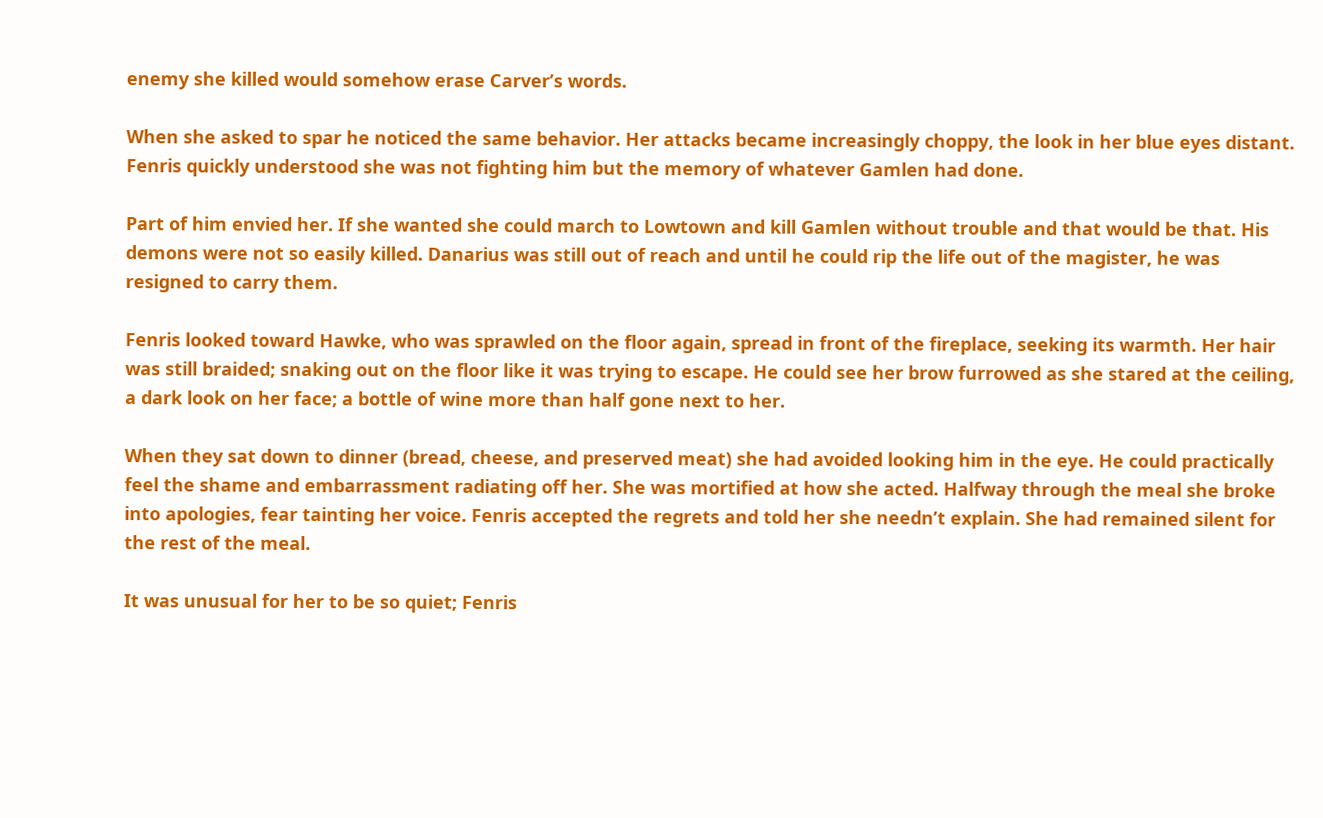enemy she killed would somehow erase Carver’s words.

When she asked to spar he noticed the same behavior. Her attacks became increasingly choppy, the look in her blue eyes distant. Fenris quickly understood she was not fighting him but the memory of whatever Gamlen had done.

Part of him envied her. If she wanted she could march to Lowtown and kill Gamlen without trouble and that would be that. His demons were not so easily killed. Danarius was still out of reach and until he could rip the life out of the magister, he was resigned to carry them.

Fenris looked toward Hawke, who was sprawled on the floor again, spread in front of the fireplace, seeking its warmth. Her hair was still braided; snaking out on the floor like it was trying to escape. He could see her brow furrowed as she stared at the ceiling, a dark look on her face; a bottle of wine more than half gone next to her.

When they sat down to dinner (bread, cheese, and preserved meat) she had avoided looking him in the eye. He could practically feel the shame and embarrassment radiating off her. She was mortified at how she acted. Halfway through the meal she broke into apologies, fear tainting her voice. Fenris accepted the regrets and told her she needn’t explain. She had remained silent for the rest of the meal.

It was unusual for her to be so quiet; Fenris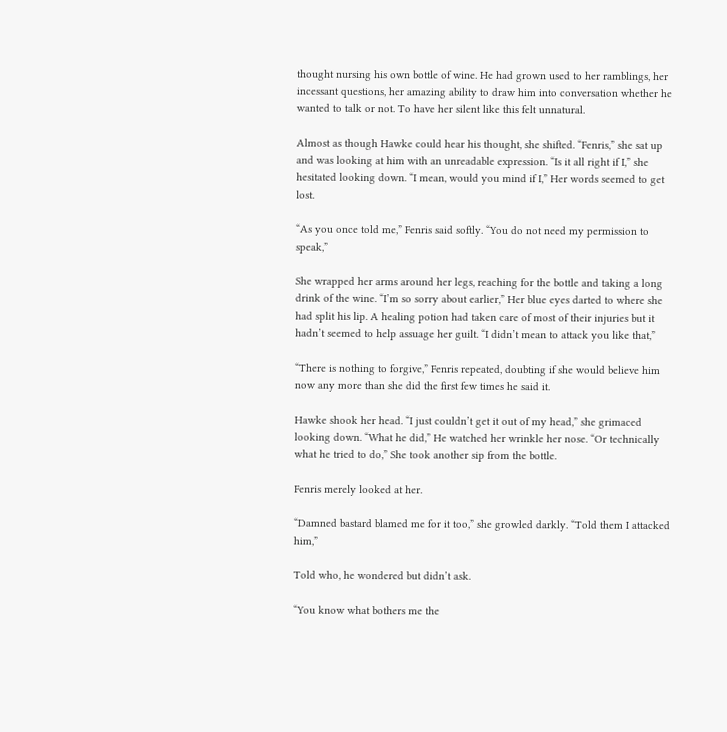thought nursing his own bottle of wine. He had grown used to her ramblings, her incessant questions, her amazing ability to draw him into conversation whether he wanted to talk or not. To have her silent like this felt unnatural.

Almost as though Hawke could hear his thought, she shifted. “Fenris,” she sat up and was looking at him with an unreadable expression. “Is it all right if I,” she hesitated looking down. “I mean, would you mind if I,” Her words seemed to get lost.

“As you once told me,” Fenris said softly. “You do not need my permission to speak,”

She wrapped her arms around her legs, reaching for the bottle and taking a long drink of the wine. “I’m so sorry about earlier,” Her blue eyes darted to where she had split his lip. A healing potion had taken care of most of their injuries but it hadn’t seemed to help assuage her guilt. “I didn’t mean to attack you like that,”

“There is nothing to forgive,” Fenris repeated, doubting if she would believe him now any more than she did the first few times he said it.

Hawke shook her head. “I just couldn’t get it out of my head,” she grimaced looking down. “What he did,” He watched her wrinkle her nose. “Or technically what he tried to do,” She took another sip from the bottle.

Fenris merely looked at her.

“Damned bastard blamed me for it too,” she growled darkly. “Told them I attacked him,”

Told who, he wondered but didn’t ask.

“You know what bothers me the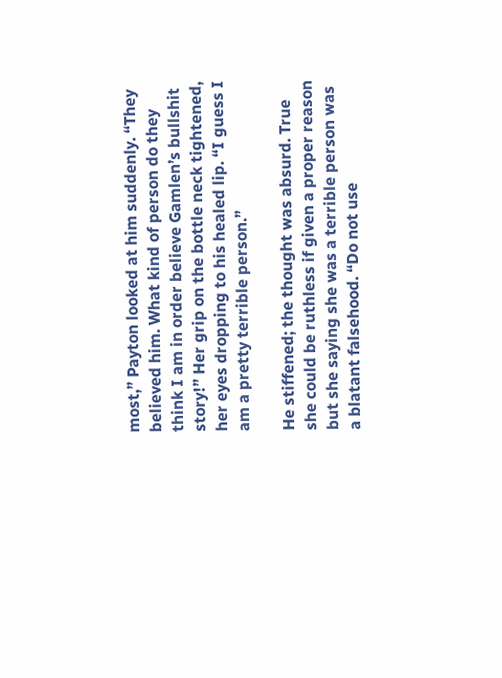most,” Payton looked at him suddenly. “They believed him. What kind of person do they think I am in order believe Gamlen’s bullshit story!” Her grip on the bottle neck tightened, her eyes dropping to his healed lip. “I guess I am a pretty terrible person.”

He stiffened; the thought was absurd. True she could be ruthless if given a proper reason but she saying she was a terrible person was a blatant falsehood. “Do not use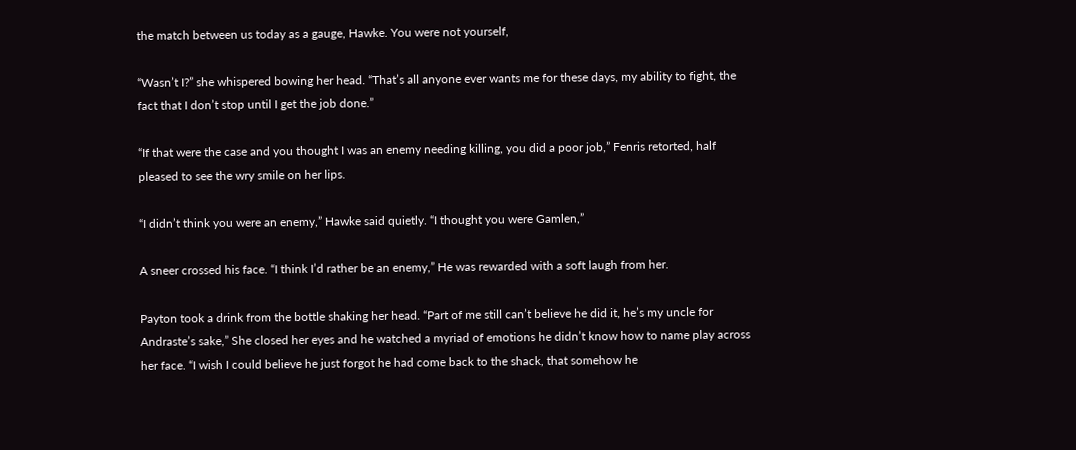the match between us today as a gauge, Hawke. You were not yourself,

“Wasn’t I?” she whispered bowing her head. “That’s all anyone ever wants me for these days, my ability to fight, the fact that I don’t stop until I get the job done.”

“If that were the case and you thought I was an enemy needing killing, you did a poor job,” Fenris retorted, half pleased to see the wry smile on her lips.

“I didn’t think you were an enemy,” Hawke said quietly. “I thought you were Gamlen,”

A sneer crossed his face. “I think I’d rather be an enemy,” He was rewarded with a soft laugh from her.

Payton took a drink from the bottle shaking her head. “Part of me still can’t believe he did it, he’s my uncle for Andraste’s sake,” She closed her eyes and he watched a myriad of emotions he didn’t know how to name play across her face. “I wish I could believe he just forgot he had come back to the shack, that somehow he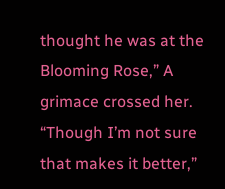thought he was at the Blooming Rose,” A grimace crossed her. “Though I’m not sure that makes it better,”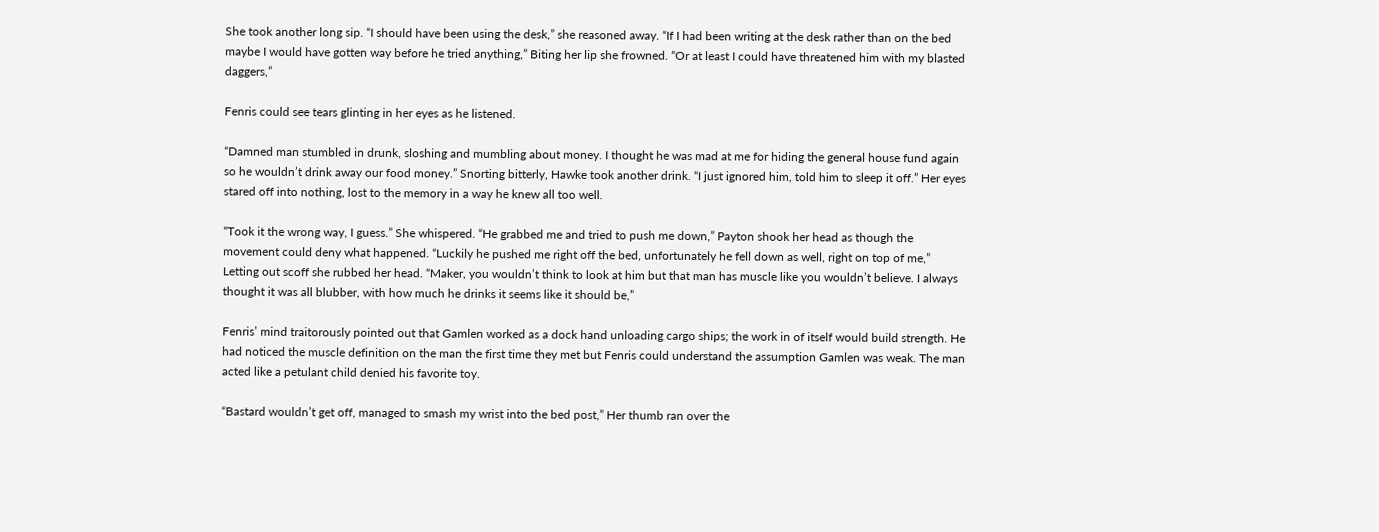She took another long sip. “I should have been using the desk,” she reasoned away. “If I had been writing at the desk rather than on the bed maybe I would have gotten way before he tried anything,” Biting her lip she frowned. “Or at least I could have threatened him with my blasted daggers,”

Fenris could see tears glinting in her eyes as he listened.

“Damned man stumbled in drunk, sloshing and mumbling about money. I thought he was mad at me for hiding the general house fund again so he wouldn’t drink away our food money.” Snorting bitterly, Hawke took another drink. “I just ignored him, told him to sleep it off.” Her eyes stared off into nothing, lost to the memory in a way he knew all too well.

“Took it the wrong way, I guess.” She whispered. “He grabbed me and tried to push me down,” Payton shook her head as though the movement could deny what happened. “Luckily he pushed me right off the bed, unfortunately he fell down as well, right on top of me,” Letting out scoff she rubbed her head. “Maker, you wouldn’t think to look at him but that man has muscle like you wouldn’t believe. I always thought it was all blubber, with how much he drinks it seems like it should be,”

Fenris’ mind traitorously pointed out that Gamlen worked as a dock hand unloading cargo ships; the work in of itself would build strength. He had noticed the muscle definition on the man the first time they met but Fenris could understand the assumption Gamlen was weak. The man acted like a petulant child denied his favorite toy.

“Bastard wouldn’t get off, managed to smash my wrist into the bed post,” Her thumb ran over the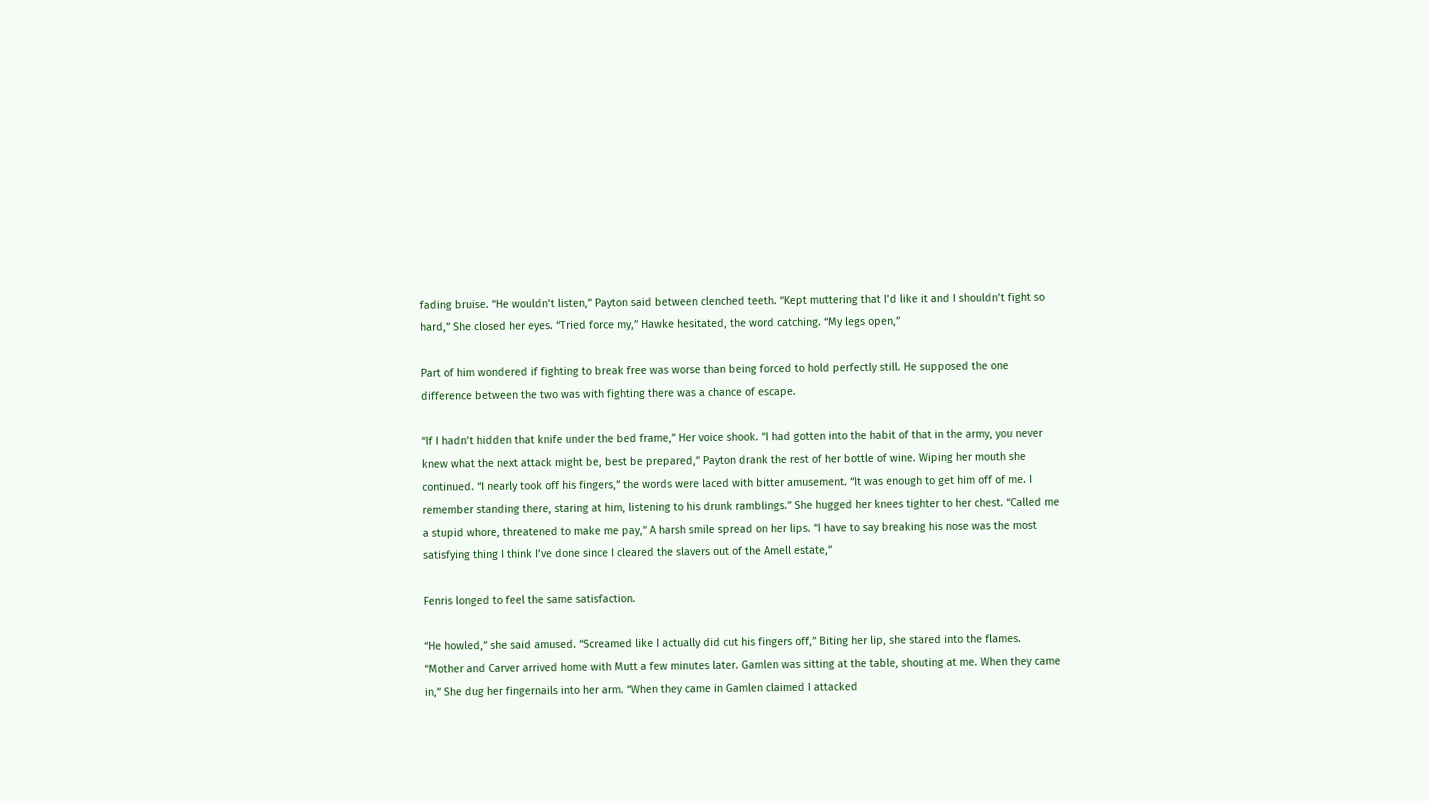fading bruise. “He wouldn’t listen,” Payton said between clenched teeth. “Kept muttering that I’d like it and I shouldn’t fight so hard,” She closed her eyes. “Tried force my,” Hawke hesitated, the word catching. “My legs open,”

Part of him wondered if fighting to break free was worse than being forced to hold perfectly still. He supposed the one difference between the two was with fighting there was a chance of escape.

“If I hadn’t hidden that knife under the bed frame,” Her voice shook. “I had gotten into the habit of that in the army, you never knew what the next attack might be, best be prepared,” Payton drank the rest of her bottle of wine. Wiping her mouth she continued. “I nearly took off his fingers,” the words were laced with bitter amusement. “It was enough to get him off of me. I remember standing there, staring at him, listening to his drunk ramblings.” She hugged her knees tighter to her chest. “Called me a stupid whore, threatened to make me pay,” A harsh smile spread on her lips. “I have to say breaking his nose was the most satisfying thing I think I’ve done since I cleared the slavers out of the Amell estate,”

Fenris longed to feel the same satisfaction.

“He howled,” she said amused. “Screamed like I actually did cut his fingers off,” Biting her lip, she stared into the flames. “Mother and Carver arrived home with Mutt a few minutes later. Gamlen was sitting at the table, shouting at me. When they came in,” She dug her fingernails into her arm. “When they came in Gamlen claimed I attacked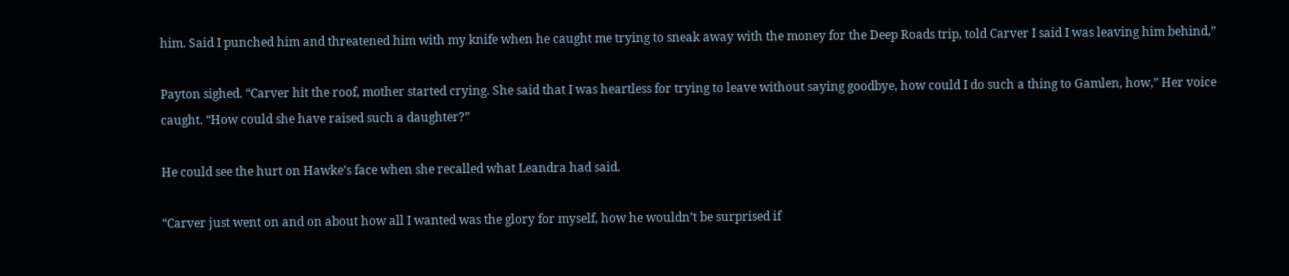him. Said I punched him and threatened him with my knife when he caught me trying to sneak away with the money for the Deep Roads trip, told Carver I said I was leaving him behind,”

Payton sighed. “Carver hit the roof, mother started crying. She said that I was heartless for trying to leave without saying goodbye, how could I do such a thing to Gamlen, how,” Her voice caught. “How could she have raised such a daughter?”

He could see the hurt on Hawke’s face when she recalled what Leandra had said.

“Carver just went on and on about how all I wanted was the glory for myself, how he wouldn’t be surprised if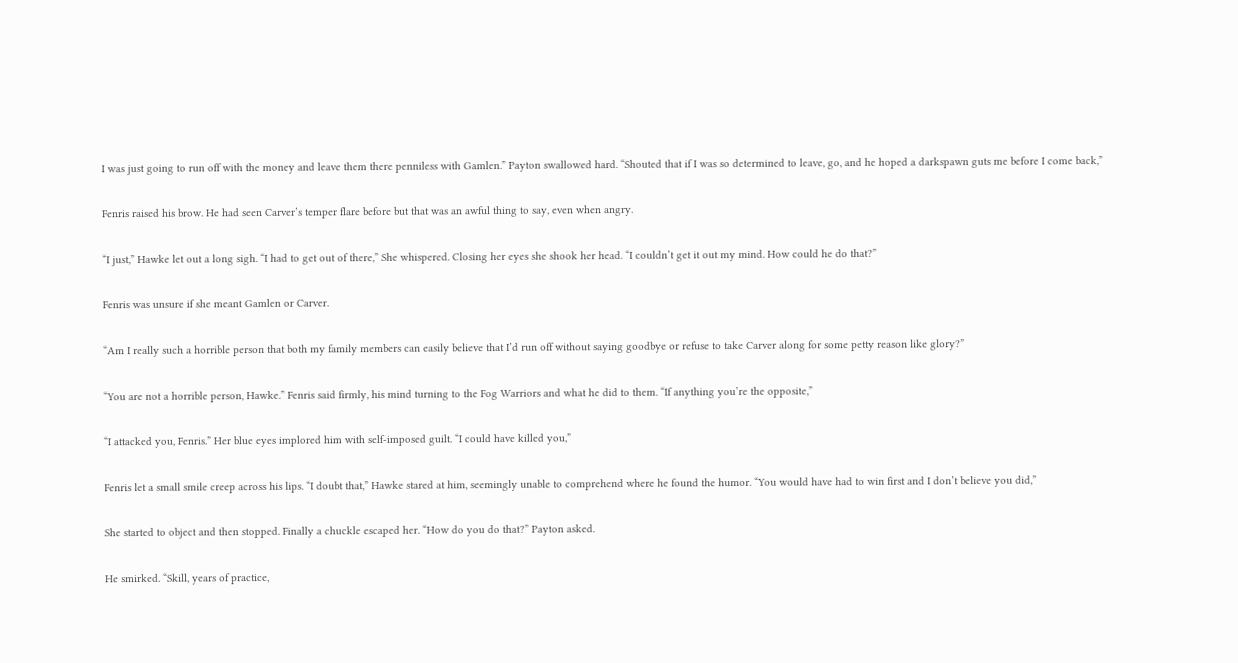I was just going to run off with the money and leave them there penniless with Gamlen.” Payton swallowed hard. “Shouted that if I was so determined to leave, go, and he hoped a darkspawn guts me before I come back,”

Fenris raised his brow. He had seen Carver’s temper flare before but that was an awful thing to say, even when angry.

“I just,” Hawke let out a long sigh. “I had to get out of there,” She whispered. Closing her eyes she shook her head. “I couldn’t get it out my mind. How could he do that?”

Fenris was unsure if she meant Gamlen or Carver.

“Am I really such a horrible person that both my family members can easily believe that I’d run off without saying goodbye or refuse to take Carver along for some petty reason like glory?”

“You are not a horrible person, Hawke.” Fenris said firmly, his mind turning to the Fog Warriors and what he did to them. “If anything you’re the opposite,”

“I attacked you, Fenris.” Her blue eyes implored him with self-imposed guilt. “I could have killed you,”

Fenris let a small smile creep across his lips. “I doubt that,” Hawke stared at him, seemingly unable to comprehend where he found the humor. “You would have had to win first and I don’t believe you did,”

She started to object and then stopped. Finally a chuckle escaped her. “How do you do that?” Payton asked.

He smirked. “Skill, years of practice,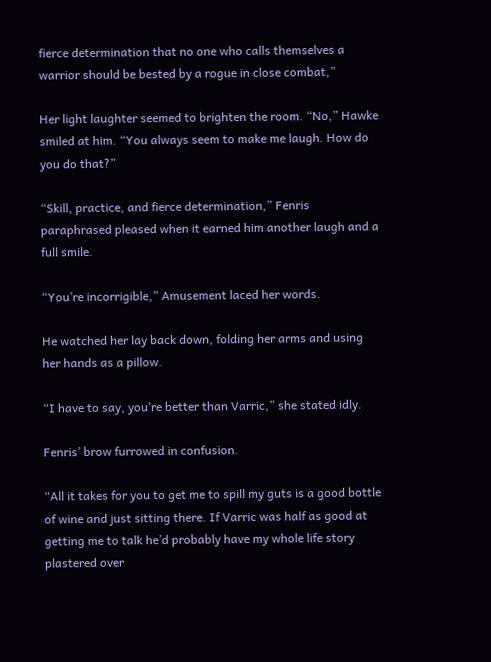fierce determination that no one who calls themselves a warrior should be bested by a rogue in close combat,”

Her light laughter seemed to brighten the room. “No,” Hawke smiled at him. “You always seem to make me laugh. How do you do that?”

“Skill, practice, and fierce determination,” Fenris paraphrased pleased when it earned him another laugh and a full smile.

“You’re incorrigible,” Amusement laced her words.

He watched her lay back down, folding her arms and using her hands as a pillow.

“I have to say, you’re better than Varric,” she stated idly.

Fenris’ brow furrowed in confusion.

“All it takes for you to get me to spill my guts is a good bottle of wine and just sitting there. If Varric was half as good at getting me to talk he’d probably have my whole life story plastered over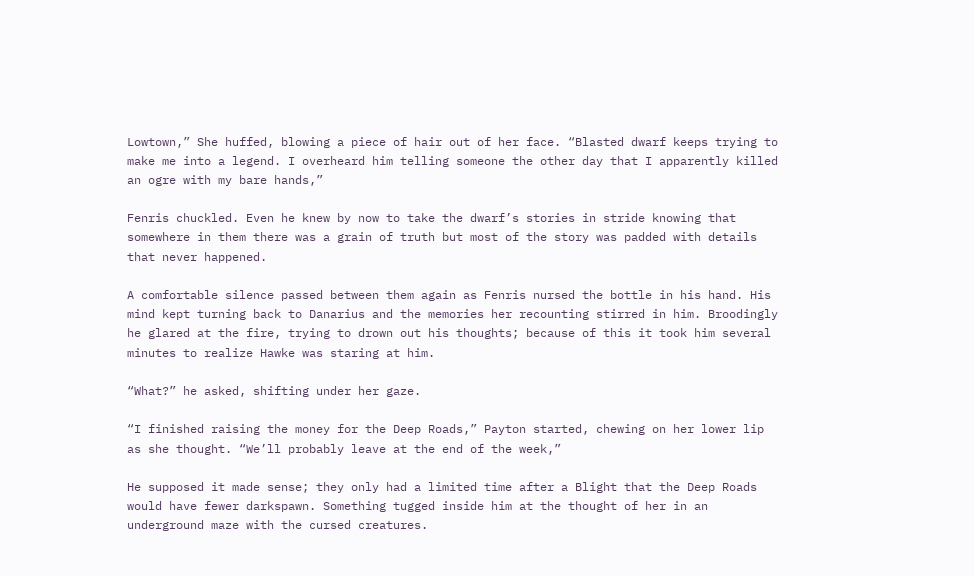Lowtown,” She huffed, blowing a piece of hair out of her face. “Blasted dwarf keeps trying to make me into a legend. I overheard him telling someone the other day that I apparently killed an ogre with my bare hands,”

Fenris chuckled. Even he knew by now to take the dwarf’s stories in stride knowing that somewhere in them there was a grain of truth but most of the story was padded with details that never happened.

A comfortable silence passed between them again as Fenris nursed the bottle in his hand. His mind kept turning back to Danarius and the memories her recounting stirred in him. Broodingly he glared at the fire, trying to drown out his thoughts; because of this it took him several minutes to realize Hawke was staring at him.

“What?” he asked, shifting under her gaze.

“I finished raising the money for the Deep Roads,” Payton started, chewing on her lower lip as she thought. “We’ll probably leave at the end of the week,”

He supposed it made sense; they only had a limited time after a Blight that the Deep Roads would have fewer darkspawn. Something tugged inside him at the thought of her in an underground maze with the cursed creatures.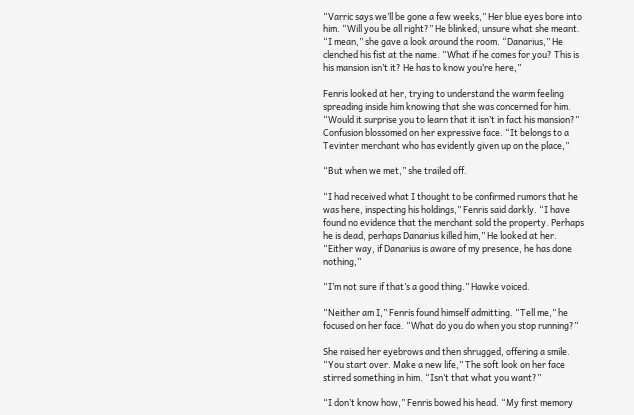“Varric says we’ll be gone a few weeks,” Her blue eyes bore into him. “Will you be all right?” He blinked, unsure what she meant. “I mean,” she gave a look around the room. “Danarius,” He clenched his fist at the name. “What if he comes for you? This is his mansion isn’t it? He has to know you’re here,”

Fenris looked at her, trying to understand the warm feeling spreading inside him knowing that she was concerned for him. “Would it surprise you to learn that it isn’t in fact his mansion?” Confusion blossomed on her expressive face. “It belongs to a Tevinter merchant who has evidently given up on the place,”

“But when we met,” she trailed off.

“I had received what I thought to be confirmed rumors that he was here, inspecting his holdings,” Fenris said darkly. “I have found no evidence that the merchant sold the property. Perhaps he is dead, perhaps Danarius killed him,” He looked at her. “Either way, if Danarius is aware of my presence, he has done nothing,”

“I’m not sure if that’s a good thing.” Hawke voiced.

“Neither am I,” Fenris found himself admitting. “Tell me,” he focused on her face. “What do you do when you stop running?”

She raised her eyebrows and then shrugged, offering a smile. “You start over. Make a new life,” The soft look on her face stirred something in him. “Isn’t that what you want?”

“I don’t know how,” Fenris bowed his head. “My first memory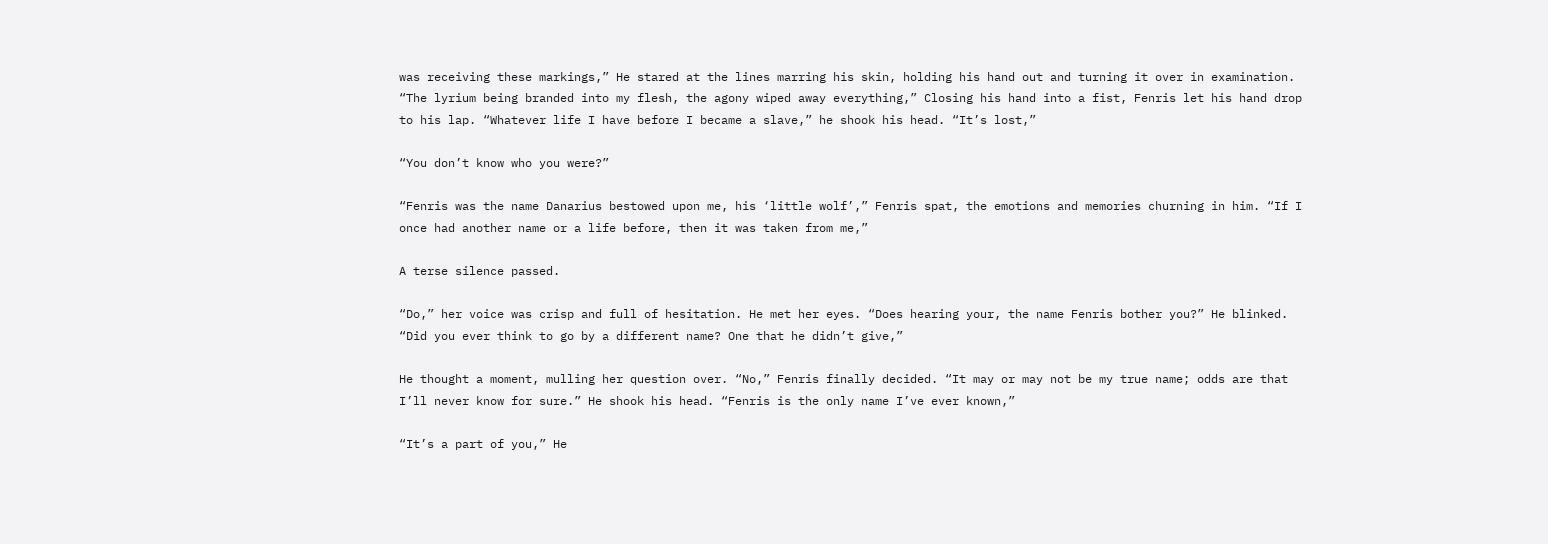was receiving these markings,” He stared at the lines marring his skin, holding his hand out and turning it over in examination. “The lyrium being branded into my flesh, the agony wiped away everything,” Closing his hand into a fist, Fenris let his hand drop to his lap. “Whatever life I have before I became a slave,” he shook his head. “It’s lost,”

“You don’t know who you were?”

“Fenris was the name Danarius bestowed upon me, his ‘little wolf’,” Fenris spat, the emotions and memories churning in him. “If I once had another name or a life before, then it was taken from me,”

A terse silence passed.

“Do,” her voice was crisp and full of hesitation. He met her eyes. “Does hearing your, the name Fenris bother you?” He blinked. “Did you ever think to go by a different name? One that he didn’t give,”

He thought a moment, mulling her question over. “No,” Fenris finally decided. “It may or may not be my true name; odds are that I’ll never know for sure.” He shook his head. “Fenris is the only name I’ve ever known,”

“It’s a part of you,” He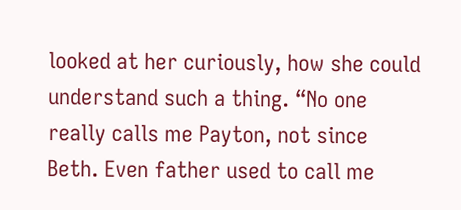looked at her curiously, how she could understand such a thing. “No one really calls me Payton, not since Beth. Even father used to call me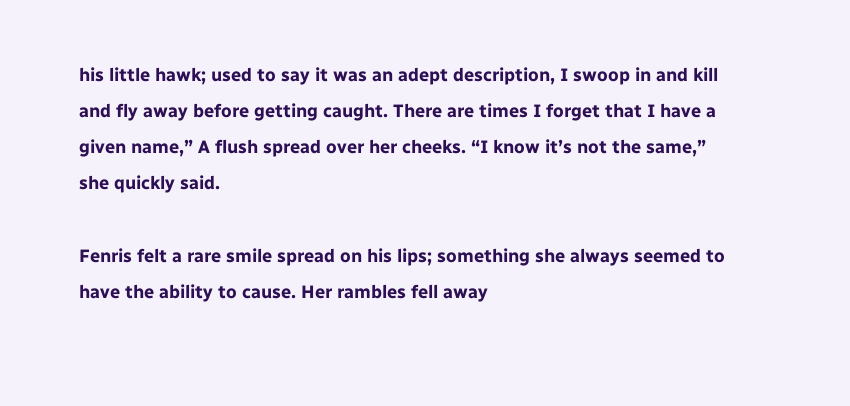his little hawk; used to say it was an adept description, I swoop in and kill and fly away before getting caught. There are times I forget that I have a given name,” A flush spread over her cheeks. “I know it’s not the same,” she quickly said.

Fenris felt a rare smile spread on his lips; something she always seemed to have the ability to cause. Her rambles fell away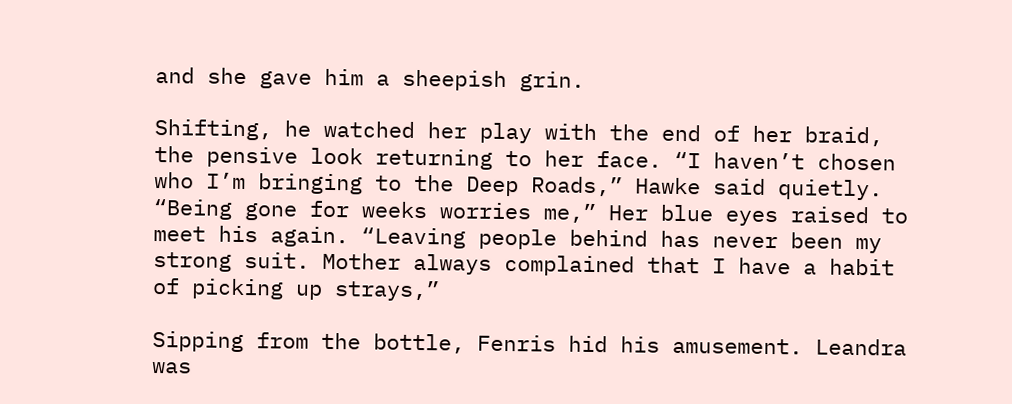and she gave him a sheepish grin.

Shifting, he watched her play with the end of her braid, the pensive look returning to her face. “I haven’t chosen who I’m bringing to the Deep Roads,” Hawke said quietly. “Being gone for weeks worries me,” Her blue eyes raised to meet his again. “Leaving people behind has never been my strong suit. Mother always complained that I have a habit of picking up strays,”

Sipping from the bottle, Fenris hid his amusement. Leandra was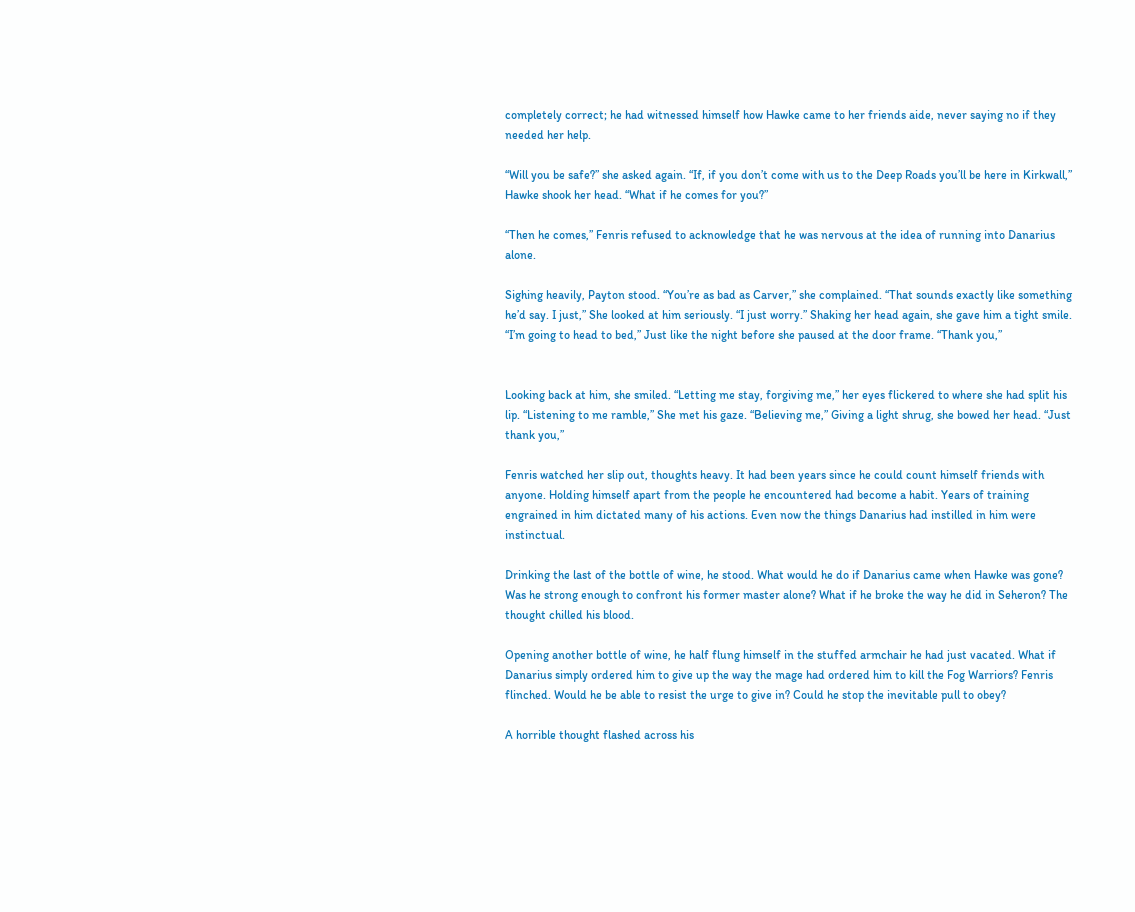completely correct; he had witnessed himself how Hawke came to her friends aide, never saying no if they needed her help.

“Will you be safe?” she asked again. “If, if you don’t come with us to the Deep Roads you’ll be here in Kirkwall,” Hawke shook her head. “What if he comes for you?”

“Then he comes,” Fenris refused to acknowledge that he was nervous at the idea of running into Danarius alone.

Sighing heavily, Payton stood. “You’re as bad as Carver,” she complained. “That sounds exactly like something he’d say. I just,” She looked at him seriously. “I just worry.” Shaking her head again, she gave him a tight smile. “I’m going to head to bed,” Just like the night before she paused at the door frame. “Thank you,”


Looking back at him, she smiled. “Letting me stay, forgiving me,” her eyes flickered to where she had split his lip. “Listening to me ramble,” She met his gaze. “Believing me,” Giving a light shrug, she bowed her head. “Just thank you,”

Fenris watched her slip out, thoughts heavy. It had been years since he could count himself friends with anyone. Holding himself apart from the people he encountered had become a habit. Years of training engrained in him dictated many of his actions. Even now the things Danarius had instilled in him were instinctual.

Drinking the last of the bottle of wine, he stood. What would he do if Danarius came when Hawke was gone? Was he strong enough to confront his former master alone? What if he broke the way he did in Seheron? The thought chilled his blood.

Opening another bottle of wine, he half flung himself in the stuffed armchair he had just vacated. What if Danarius simply ordered him to give up the way the mage had ordered him to kill the Fog Warriors? Fenris flinched. Would he be able to resist the urge to give in? Could he stop the inevitable pull to obey?

A horrible thought flashed across his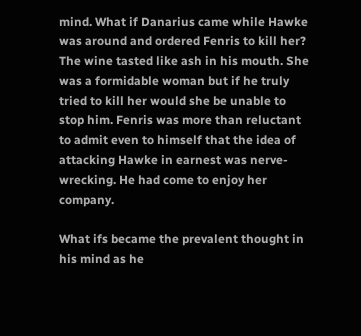mind. What if Danarius came while Hawke was around and ordered Fenris to kill her? The wine tasted like ash in his mouth. She was a formidable woman but if he truly tried to kill her would she be unable to stop him. Fenris was more than reluctant to admit even to himself that the idea of attacking Hawke in earnest was nerve-wrecking. He had come to enjoy her company.

What ifs became the prevalent thought in his mind as he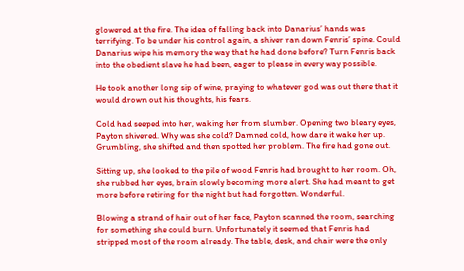glowered at the fire. The idea of falling back into Danarius’ hands was terrifying. To be under his control again, a shiver ran down Fenris’ spine. Could Danarius wipe his memory the way that he had done before? Turn Fenris back into the obedient slave he had been, eager to please in every way possible.

He took another long sip of wine, praying to whatever god was out there that it would drown out his thoughts, his fears.

Cold had seeped into her, waking her from slumber. Opening two bleary eyes, Payton shivered. Why was she cold? Damned cold, how dare it wake her up. Grumbling, she shifted and then spotted her problem. The fire had gone out.

Sitting up, she looked to the pile of wood Fenris had brought to her room. Oh, she rubbed her eyes, brain slowly becoming more alert. She had meant to get more before retiring for the night but had forgotten. Wonderful.

Blowing a strand of hair out of her face, Payton scanned the room, searching for something she could burn. Unfortunately it seemed that Fenris had stripped most of the room already. The table, desk, and chair were the only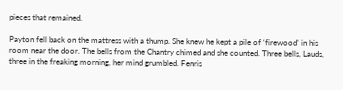pieces that remained.

Payton fell back on the mattress with a thump. She knew he kept a pile of ‘firewood’ in his room near the door. The bells from the Chantry chimed and she counted. Three bells, Lauds, three in the freaking morning, her mind grumbled. Fenris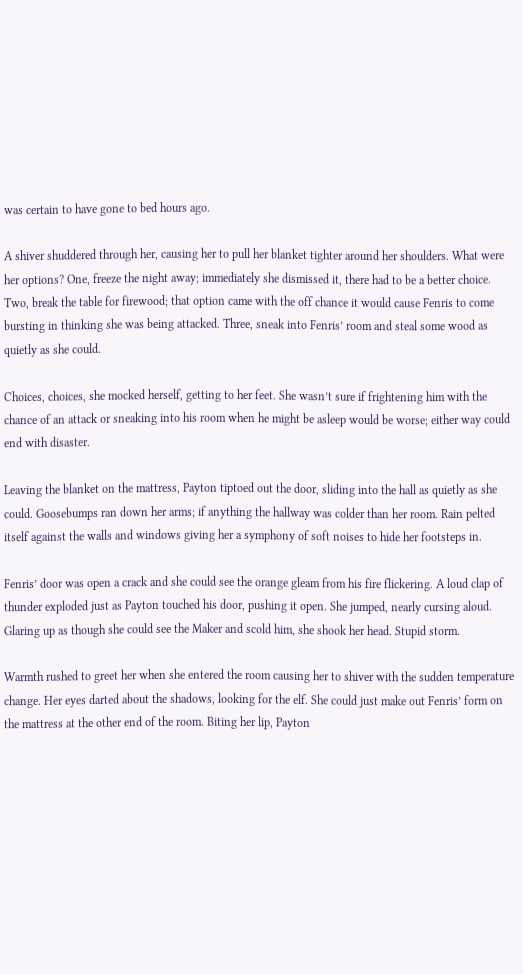was certain to have gone to bed hours ago.

A shiver shuddered through her, causing her to pull her blanket tighter around her shoulders. What were her options? One, freeze the night away; immediately she dismissed it, there had to be a better choice. Two, break the table for firewood; that option came with the off chance it would cause Fenris to come bursting in thinking she was being attacked. Three, sneak into Fenris’ room and steal some wood as quietly as she could.

Choices, choices, she mocked herself, getting to her feet. She wasn’t sure if frightening him with the chance of an attack or sneaking into his room when he might be asleep would be worse; either way could end with disaster.

Leaving the blanket on the mattress, Payton tiptoed out the door, sliding into the hall as quietly as she could. Goosebumps ran down her arms; if anything the hallway was colder than her room. Rain pelted itself against the walls and windows giving her a symphony of soft noises to hide her footsteps in.

Fenris’ door was open a crack and she could see the orange gleam from his fire flickering. A loud clap of thunder exploded just as Payton touched his door, pushing it open. She jumped, nearly cursing aloud. Glaring up as though she could see the Maker and scold him, she shook her head. Stupid storm.

Warmth rushed to greet her when she entered the room causing her to shiver with the sudden temperature change. Her eyes darted about the shadows, looking for the elf. She could just make out Fenris’ form on the mattress at the other end of the room. Biting her lip, Payton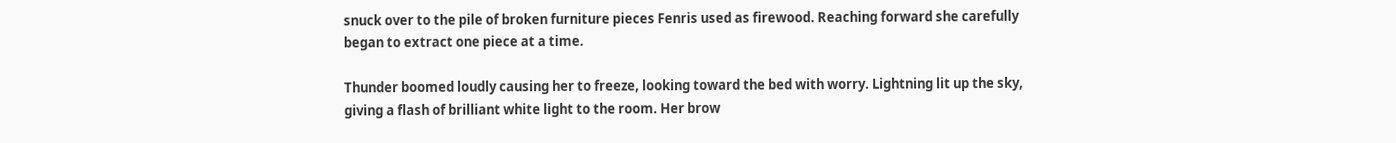snuck over to the pile of broken furniture pieces Fenris used as firewood. Reaching forward she carefully began to extract one piece at a time.

Thunder boomed loudly causing her to freeze, looking toward the bed with worry. Lightning lit up the sky, giving a flash of brilliant white light to the room. Her brow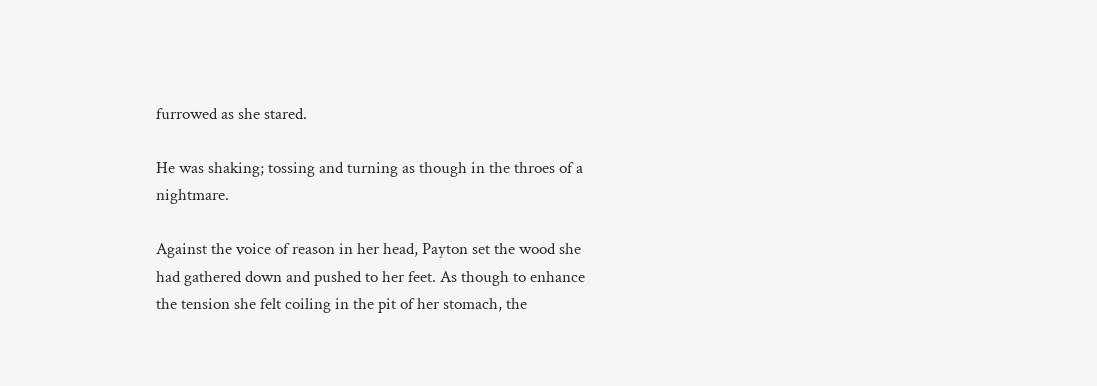furrowed as she stared.

He was shaking; tossing and turning as though in the throes of a nightmare.

Against the voice of reason in her head, Payton set the wood she had gathered down and pushed to her feet. As though to enhance the tension she felt coiling in the pit of her stomach, the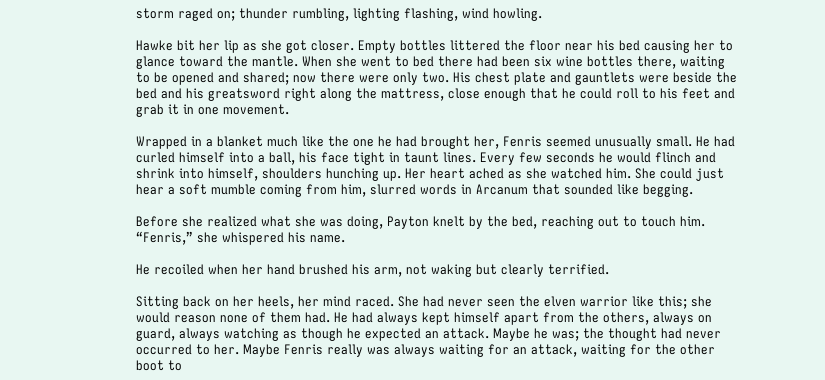storm raged on; thunder rumbling, lighting flashing, wind howling.

Hawke bit her lip as she got closer. Empty bottles littered the floor near his bed causing her to glance toward the mantle. When she went to bed there had been six wine bottles there, waiting to be opened and shared; now there were only two. His chest plate and gauntlets were beside the bed and his greatsword right along the mattress, close enough that he could roll to his feet and grab it in one movement.

Wrapped in a blanket much like the one he had brought her, Fenris seemed unusually small. He had curled himself into a ball, his face tight in taunt lines. Every few seconds he would flinch and shrink into himself, shoulders hunching up. Her heart ached as she watched him. She could just hear a soft mumble coming from him, slurred words in Arcanum that sounded like begging.

Before she realized what she was doing, Payton knelt by the bed, reaching out to touch him. “Fenris,” she whispered his name.

He recoiled when her hand brushed his arm, not waking but clearly terrified.

Sitting back on her heels, her mind raced. She had never seen the elven warrior like this; she would reason none of them had. He had always kept himself apart from the others, always on guard, always watching as though he expected an attack. Maybe he was; the thought had never occurred to her. Maybe Fenris really was always waiting for an attack, waiting for the other boot to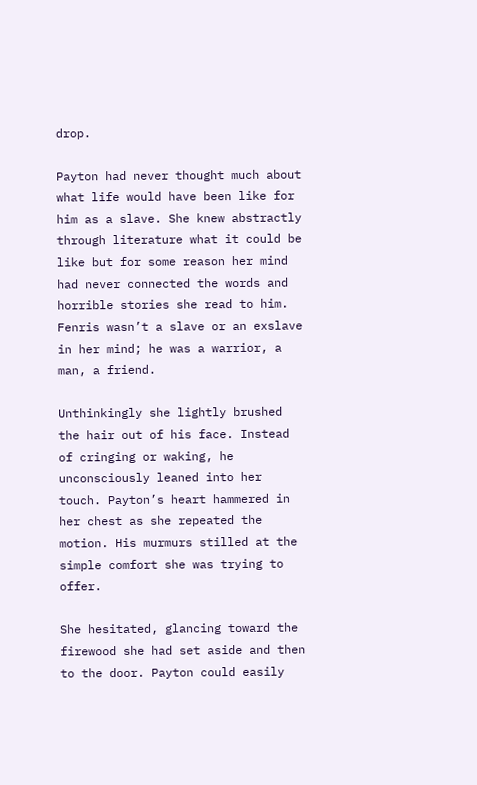drop.

Payton had never thought much about what life would have been like for him as a slave. She knew abstractly through literature what it could be like but for some reason her mind had never connected the words and horrible stories she read to him. Fenris wasn’t a slave or an exslave in her mind; he was a warrior, a man, a friend.

Unthinkingly she lightly brushed the hair out of his face. Instead of cringing or waking, he unconsciously leaned into her touch. Payton’s heart hammered in her chest as she repeated the motion. His murmurs stilled at the simple comfort she was trying to offer.

She hesitated, glancing toward the firewood she had set aside and then to the door. Payton could easily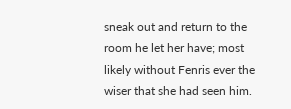sneak out and return to the room he let her have; most likely without Fenris ever the wiser that she had seen him.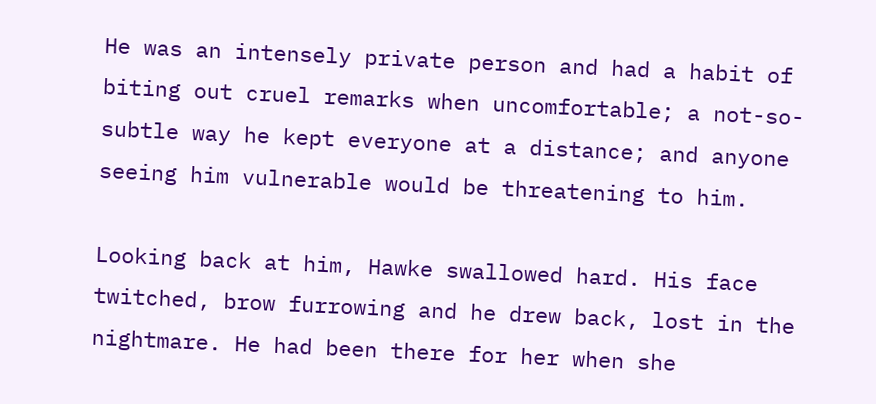He was an intensely private person and had a habit of biting out cruel remarks when uncomfortable; a not-so-subtle way he kept everyone at a distance; and anyone seeing him vulnerable would be threatening to him.

Looking back at him, Hawke swallowed hard. His face twitched, brow furrowing and he drew back, lost in the nightmare. He had been there for her when she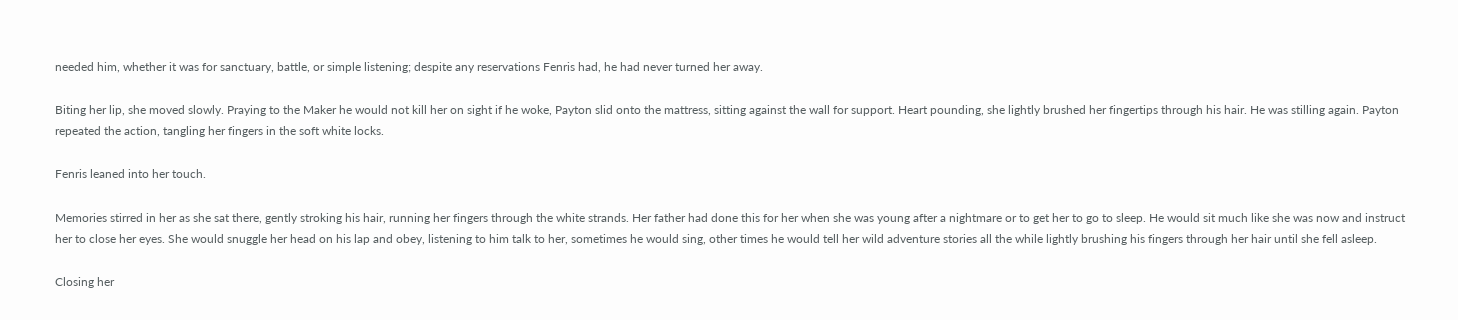needed him, whether it was for sanctuary, battle, or simple listening; despite any reservations Fenris had, he had never turned her away.

Biting her lip, she moved slowly. Praying to the Maker he would not kill her on sight if he woke, Payton slid onto the mattress, sitting against the wall for support. Heart pounding, she lightly brushed her fingertips through his hair. He was stilling again. Payton repeated the action, tangling her fingers in the soft white locks.

Fenris leaned into her touch.

Memories stirred in her as she sat there, gently stroking his hair, running her fingers through the white strands. Her father had done this for her when she was young after a nightmare or to get her to go to sleep. He would sit much like she was now and instruct her to close her eyes. She would snuggle her head on his lap and obey, listening to him talk to her, sometimes he would sing, other times he would tell her wild adventure stories all the while lightly brushing his fingers through her hair until she fell asleep.

Closing her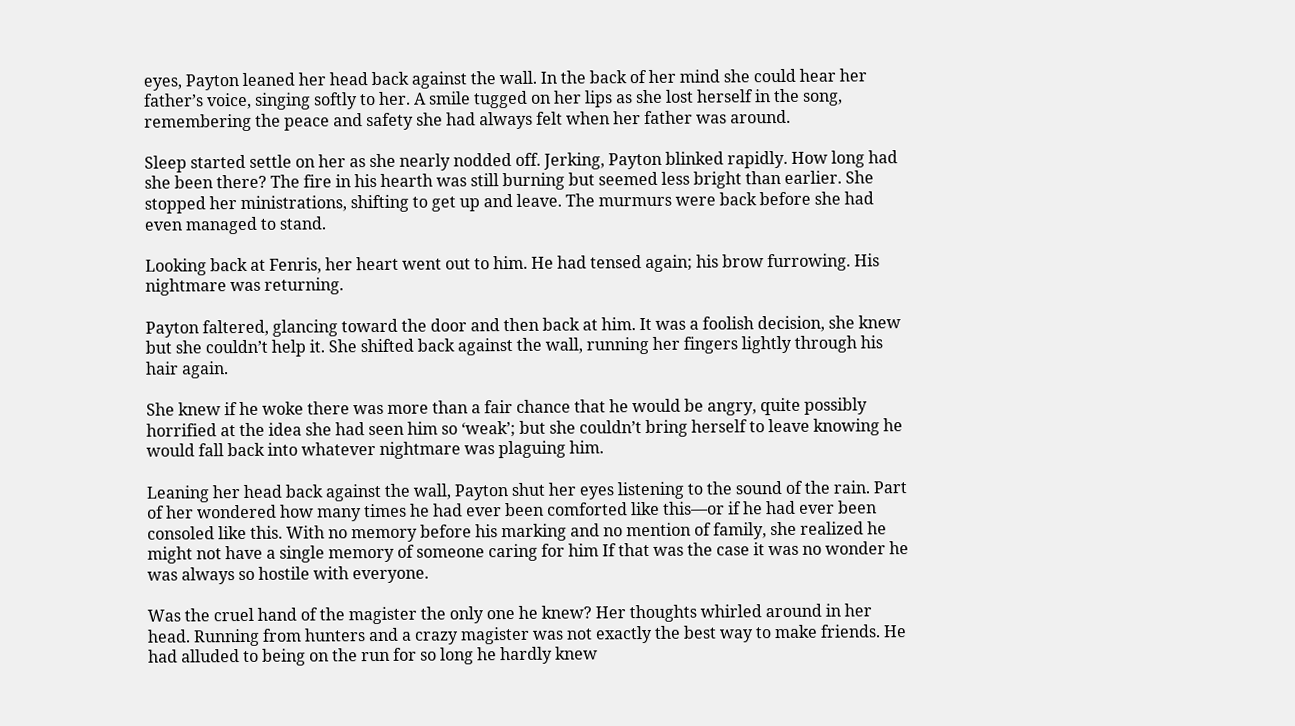eyes, Payton leaned her head back against the wall. In the back of her mind she could hear her father’s voice, singing softly to her. A smile tugged on her lips as she lost herself in the song, remembering the peace and safety she had always felt when her father was around.

Sleep started settle on her as she nearly nodded off. Jerking, Payton blinked rapidly. How long had she been there? The fire in his hearth was still burning but seemed less bright than earlier. She stopped her ministrations, shifting to get up and leave. The murmurs were back before she had even managed to stand.

Looking back at Fenris, her heart went out to him. He had tensed again; his brow furrowing. His nightmare was returning.

Payton faltered, glancing toward the door and then back at him. It was a foolish decision, she knew but she couldn’t help it. She shifted back against the wall, running her fingers lightly through his hair again.

She knew if he woke there was more than a fair chance that he would be angry, quite possibly horrified at the idea she had seen him so ‘weak’; but she couldn’t bring herself to leave knowing he would fall back into whatever nightmare was plaguing him.

Leaning her head back against the wall, Payton shut her eyes listening to the sound of the rain. Part of her wondered how many times he had ever been comforted like this—or if he had ever been consoled like this. With no memory before his marking and no mention of family, she realized he might not have a single memory of someone caring for him If that was the case it was no wonder he was always so hostile with everyone.

Was the cruel hand of the magister the only one he knew? Her thoughts whirled around in her head. Running from hunters and a crazy magister was not exactly the best way to make friends. He had alluded to being on the run for so long he hardly knew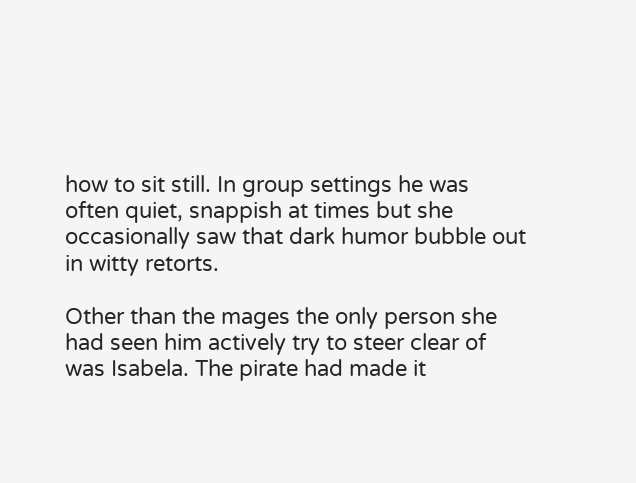how to sit still. In group settings he was often quiet, snappish at times but she occasionally saw that dark humor bubble out in witty retorts.

Other than the mages the only person she had seen him actively try to steer clear of was Isabela. The pirate had made it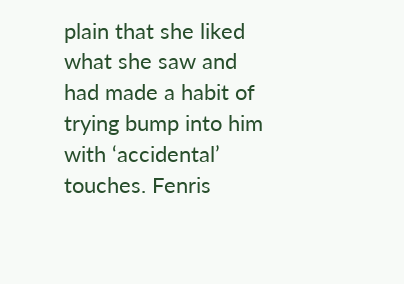plain that she liked what she saw and had made a habit of trying bump into him with ‘accidental’ touches. Fenris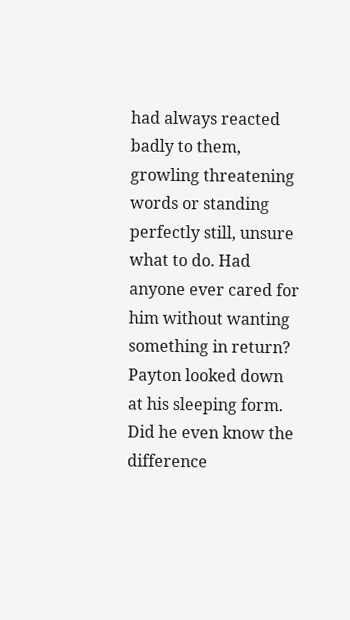had always reacted badly to them, growling threatening words or standing perfectly still, unsure what to do. Had anyone ever cared for him without wanting something in return? Payton looked down at his sleeping form. Did he even know the difference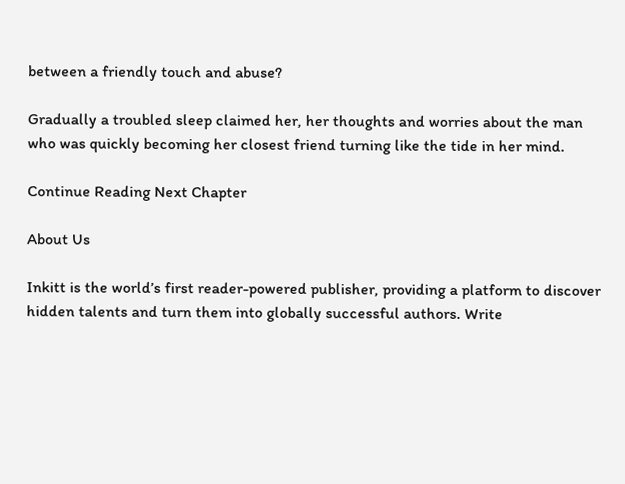between a friendly touch and abuse?

Gradually a troubled sleep claimed her, her thoughts and worries about the man who was quickly becoming her closest friend turning like the tide in her mind.

Continue Reading Next Chapter

About Us

Inkitt is the world’s first reader-powered publisher, providing a platform to discover hidden talents and turn them into globally successful authors. Write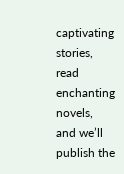captivating stories, read enchanting novels, and we’ll publish the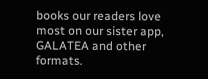books our readers love most on our sister app, GALATEA and other formats.